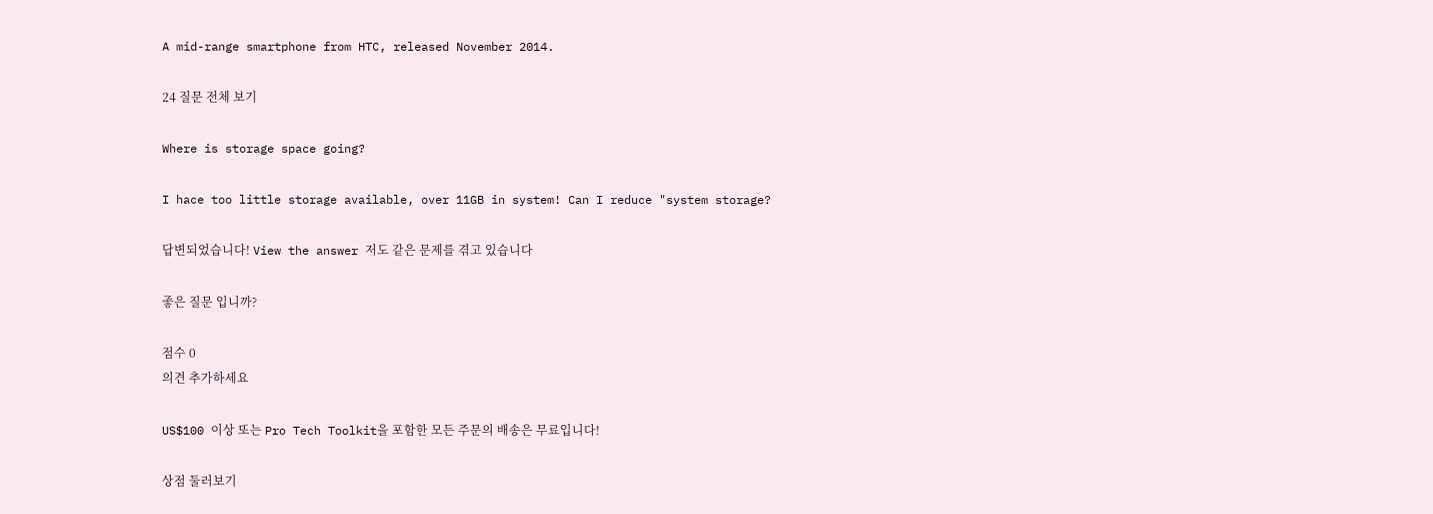A mid-range smartphone from HTC, released November 2014.

24 질문 전체 보기

Where is storage space going?

I hace too little storage available, over 11GB in system! Can I reduce "system storage?

답변되었습니다! View the answer 저도 같은 문제를 겪고 있습니다

좋은 질문 입니까?

점수 0
의견 추가하세요

US$100 이상 또는 Pro Tech Toolkit을 포함한 모든 주문의 배송은 무료입니다!

상점 둘러보기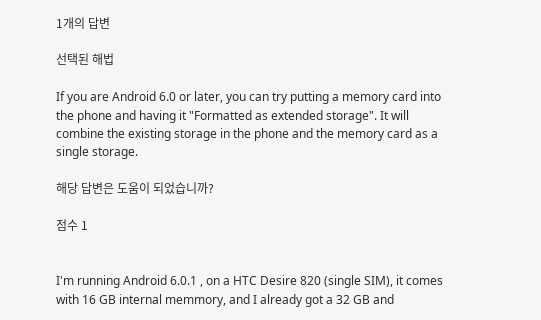1개의 답변

선택된 해법

If you are Android 6.0 or later, you can try putting a memory card into the phone and having it "Formatted as extended storage". It will combine the existing storage in the phone and the memory card as a single storage.

해당 답변은 도움이 되었습니까?

점수 1


I'm running Android 6.0.1 , on a HTC Desire 820 (single SIM), it comes with 16 GB internal memmory, and I already got a 32 GB and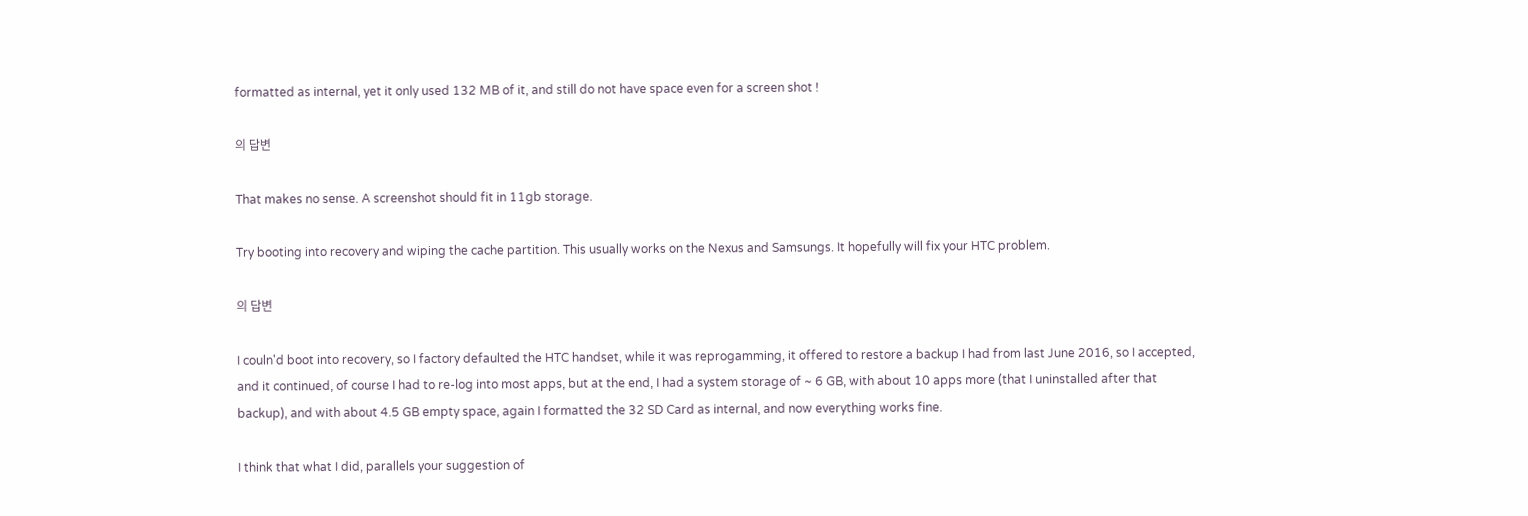formatted as internal, yet it only used 132 MB of it, and still do not have space even for a screen shot !

의 답변

That makes no sense. A screenshot should fit in 11gb storage.

Try booting into recovery and wiping the cache partition. This usually works on the Nexus and Samsungs. It hopefully will fix your HTC problem.

의 답변

I couln'd boot into recovery, so I factory defaulted the HTC handset, while it was reprogamming, it offered to restore a backup I had from last June 2016, so I accepted, and it continued, of course I had to re-log into most apps, but at the end, I had a system storage of ~ 6 GB, with about 10 apps more (that I uninstalled after that backup), and with about 4.5 GB empty space, again I formatted the 32 SD Card as internal, and now everything works fine.

I think that what I did, parallels your suggestion of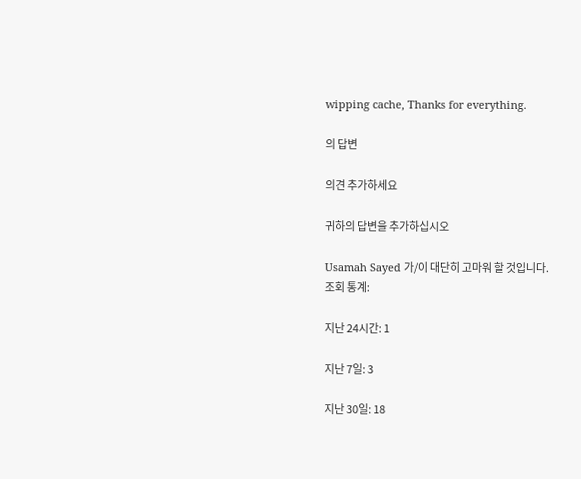wipping cache, Thanks for everything.

의 답변

의견 추가하세요

귀하의 답변을 추가하십시오

Usamah Sayed 가/이 대단히 고마워 할 것입니다.
조회 통계:

지난 24시간: 1

지난 7일: 3

지난 30일: 18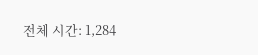전체 시간: 1,284